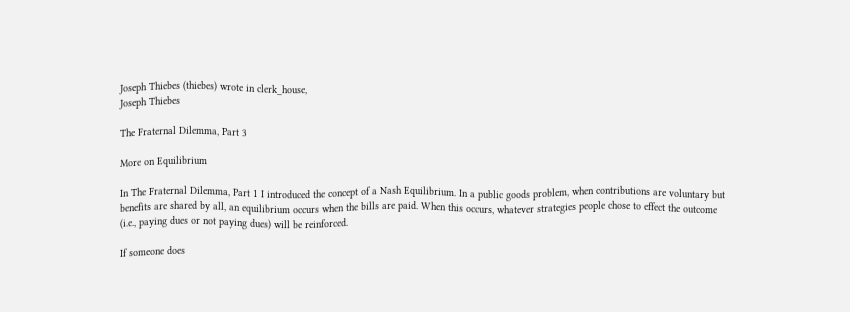Joseph Thiebes (thiebes) wrote in clerk_house,
Joseph Thiebes

The Fraternal Dilemma, Part 3

More on Equilibrium

In The Fraternal Dilemma, Part 1 I introduced the concept of a Nash Equilibrium. In a public goods problem, when contributions are voluntary but benefits are shared by all, an equilibrium occurs when the bills are paid. When this occurs, whatever strategies people chose to effect the outcome (i.e., paying dues or not paying dues) will be reinforced.

If someone does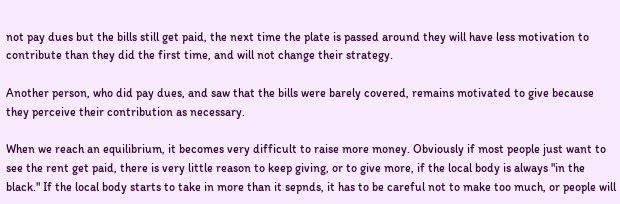not pay dues but the bills still get paid, the next time the plate is passed around they will have less motivation to contribute than they did the first time, and will not change their strategy.

Another person, who did pay dues, and saw that the bills were barely covered, remains motivated to give because they perceive their contribution as necessary.

When we reach an equilibrium, it becomes very difficult to raise more money. Obviously if most people just want to see the rent get paid, there is very little reason to keep giving, or to give more, if the local body is always "in the black." If the local body starts to take in more than it sepnds, it has to be careful not to make too much, or people will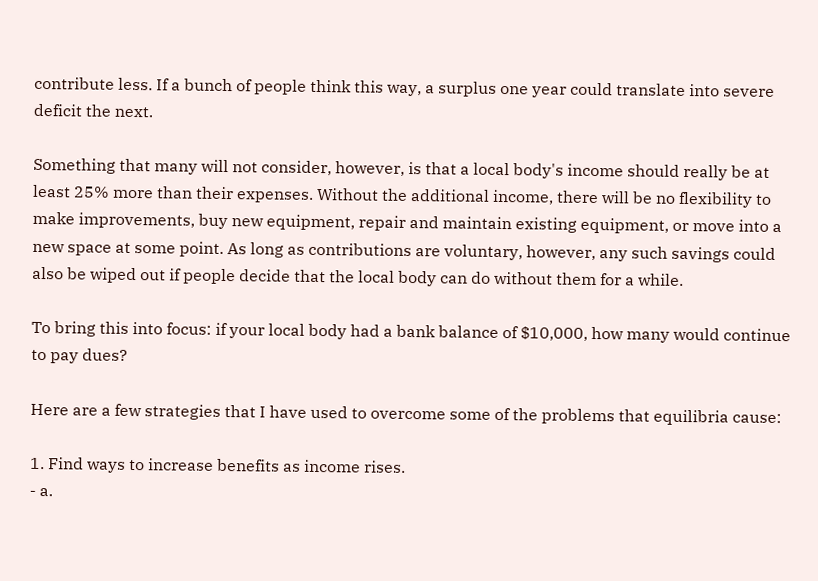contribute less. If a bunch of people think this way, a surplus one year could translate into severe deficit the next.

Something that many will not consider, however, is that a local body's income should really be at least 25% more than their expenses. Without the additional income, there will be no flexibility to make improvements, buy new equipment, repair and maintain existing equipment, or move into a new space at some point. As long as contributions are voluntary, however, any such savings could also be wiped out if people decide that the local body can do without them for a while.

To bring this into focus: if your local body had a bank balance of $10,000, how many would continue to pay dues?

Here are a few strategies that I have used to overcome some of the problems that equilibria cause:

1. Find ways to increase benefits as income rises.
- a.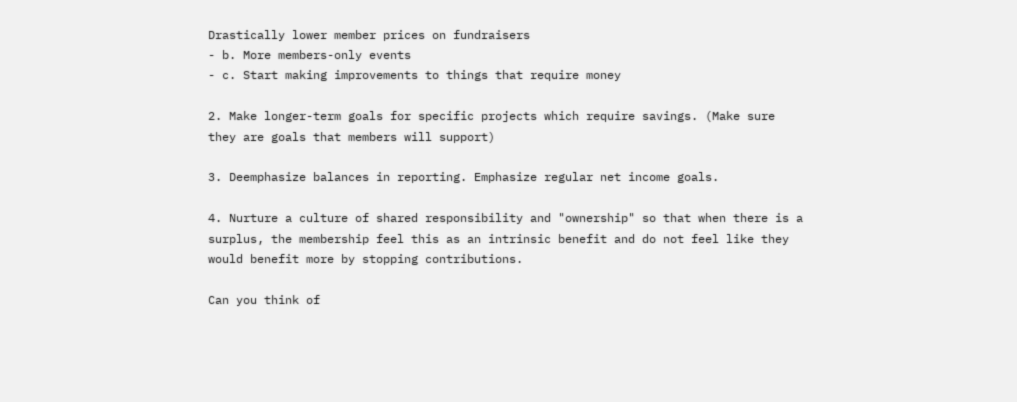Drastically lower member prices on fundraisers
- b. More members-only events
- c. Start making improvements to things that require money

2. Make longer-term goals for specific projects which require savings. (Make sure they are goals that members will support)

3. Deemphasize balances in reporting. Emphasize regular net income goals.

4. Nurture a culture of shared responsibility and "ownership" so that when there is a surplus, the membership feel this as an intrinsic benefit and do not feel like they would benefit more by stopping contributions.

Can you think of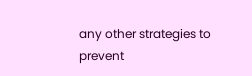any other strategies to prevent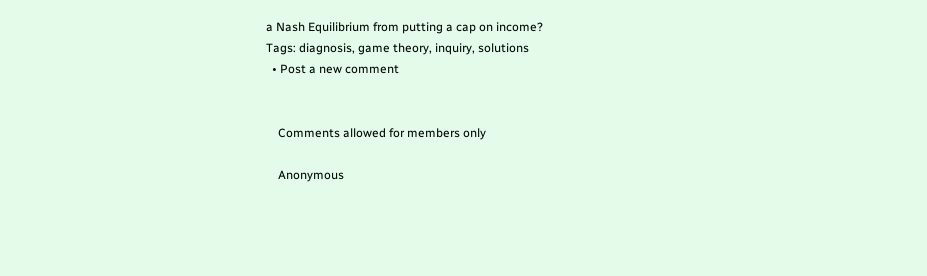a Nash Equilibrium from putting a cap on income?
Tags: diagnosis, game theory, inquiry, solutions
  • Post a new comment


    Comments allowed for members only

    Anonymous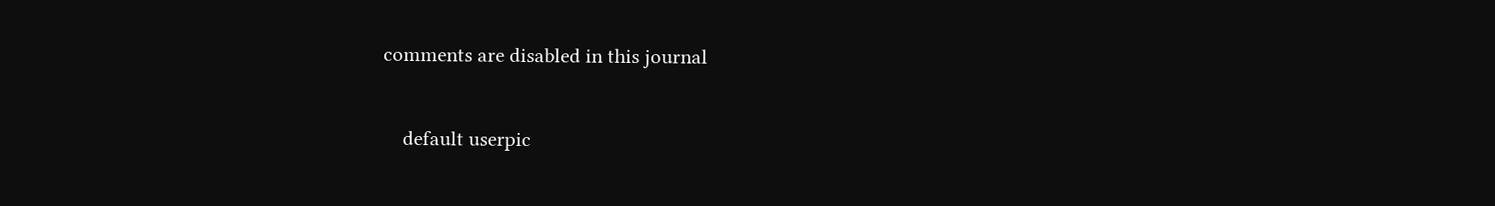comments are disabled in this journal

    default userpic